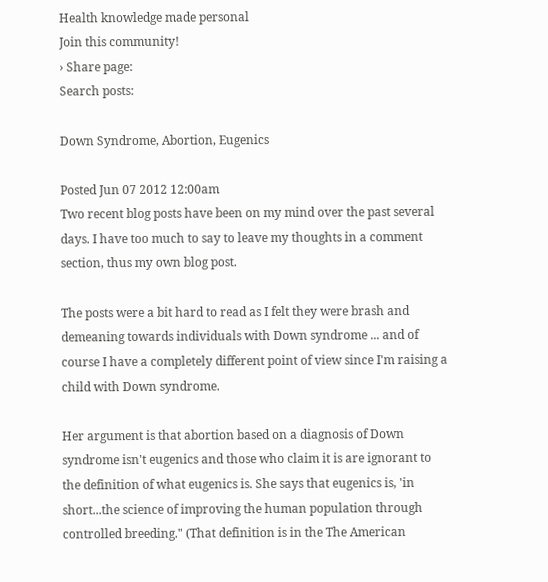Health knowledge made personal
Join this community!
› Share page:
Search posts:

Down Syndrome, Abortion, Eugenics

Posted Jun 07 2012 12:00am
Two recent blog posts have been on my mind over the past several days. I have too much to say to leave my thoughts in a comment section, thus my own blog post.

The posts were a bit hard to read as I felt they were brash and demeaning towards individuals with Down syndrome ... and of course I have a completely different point of view since I'm raising a child with Down syndrome.

Her argument is that abortion based on a diagnosis of Down syndrome isn't eugenics and those who claim it is are ignorant to the definition of what eugenics is. She says that eugenics is, 'in short...the science of improving the human population through controlled breeding." (That definition is in the The American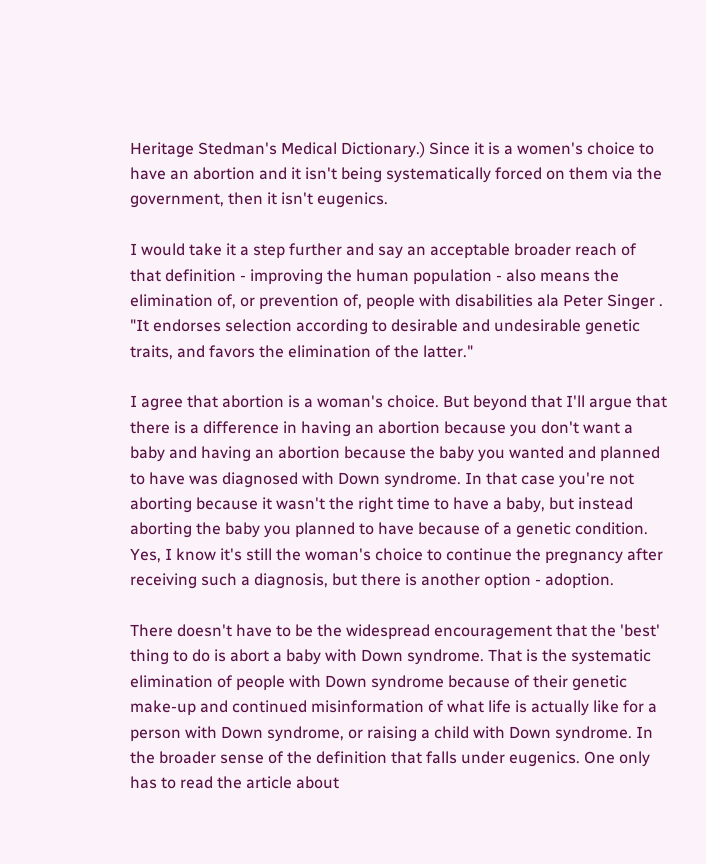Heritage Stedman's Medical Dictionary.) Since it is a women's choice to have an abortion and it isn't being systematically forced on them via the government, then it isn't eugenics.

I would take it a step further and say an acceptable broader reach of that definition - improving the human population - also means the elimination of, or prevention of, people with disabilities ala Peter Singer . "It endorses selection according to desirable and undesirable genetic traits, and favors the elimination of the latter."

I agree that abortion is a woman's choice. But beyond that I'll argue that there is a difference in having an abortion because you don't want a baby and having an abortion because the baby you wanted and planned to have was diagnosed with Down syndrome. In that case you're not aborting because it wasn't the right time to have a baby, but instead aborting the baby you planned to have because of a genetic condition. Yes, I know it's still the woman's choice to continue the pregnancy after receiving such a diagnosis, but there is another option - adoption.

There doesn't have to be the widespread encouragement that the 'best' thing to do is abort a baby with Down syndrome. That is the systematic elimination of people with Down syndrome because of their genetic make-up and continued misinformation of what life is actually like for a person with Down syndrome, or raising a child with Down syndrome. In the broader sense of the definition that falls under eugenics. One only has to read the article about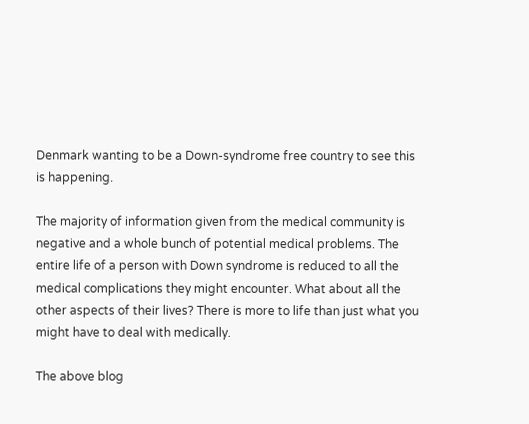Denmark wanting to be a Down-syndrome free country to see this is happening.

The majority of information given from the medical community is negative and a whole bunch of potential medical problems. The entire life of a person with Down syndrome is reduced to all the medical complications they might encounter. What about all the other aspects of their lives? There is more to life than just what you might have to deal with medically.

The above blog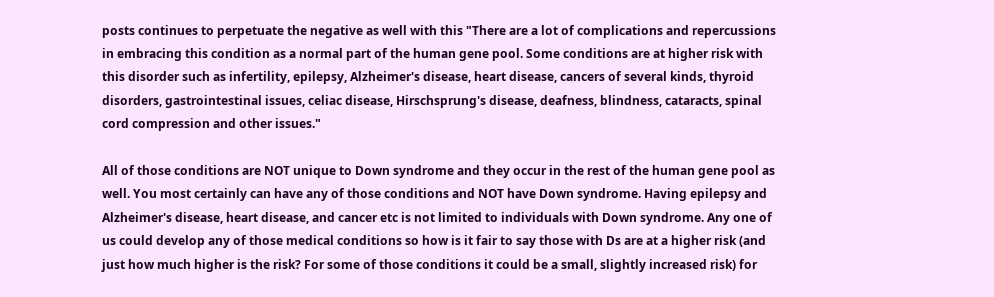posts continues to perpetuate the negative as well with this "There are a lot of complications and repercussions in embracing this condition as a normal part of the human gene pool. Some conditions are at higher risk with this disorder such as infertility, epilepsy, Alzheimer's disease, heart disease, cancers of several kinds, thyroid disorders, gastrointestinal issues, celiac disease, Hirschsprung's disease, deafness, blindness, cataracts, spinal cord compression and other issues."

All of those conditions are NOT unique to Down syndrome and they occur in the rest of the human gene pool as well. You most certainly can have any of those conditions and NOT have Down syndrome. Having epilepsy and Alzheimer's disease, heart disease, and cancer etc is not limited to individuals with Down syndrome. Any one of us could develop any of those medical conditions so how is it fair to say those with Ds are at a higher risk (and just how much higher is the risk? For some of those conditions it could be a small, slightly increased risk) for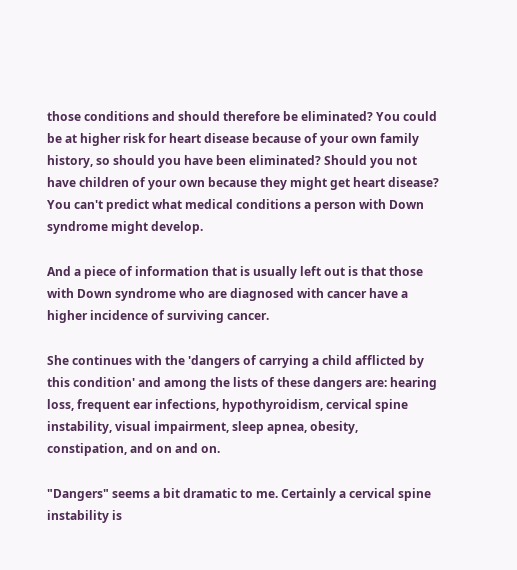those conditions and should therefore be eliminated? You could be at higher risk for heart disease because of your own family history, so should you have been eliminated? Should you not have children of your own because they might get heart disease? You can't predict what medical conditions a person with Down syndrome might develop.

And a piece of information that is usually left out is that those with Down syndrome who are diagnosed with cancer have a higher incidence of surviving cancer.

She continues with the 'dangers of carrying a child afflicted by this condition' and among the lists of these dangers are: hearing loss, frequent ear infections, hypothyroidism, cervical spine instability, visual impairment, sleep apnea, obesity, constipation, and on and on.

"Dangers" seems a bit dramatic to me. Certainly a cervical spine instability is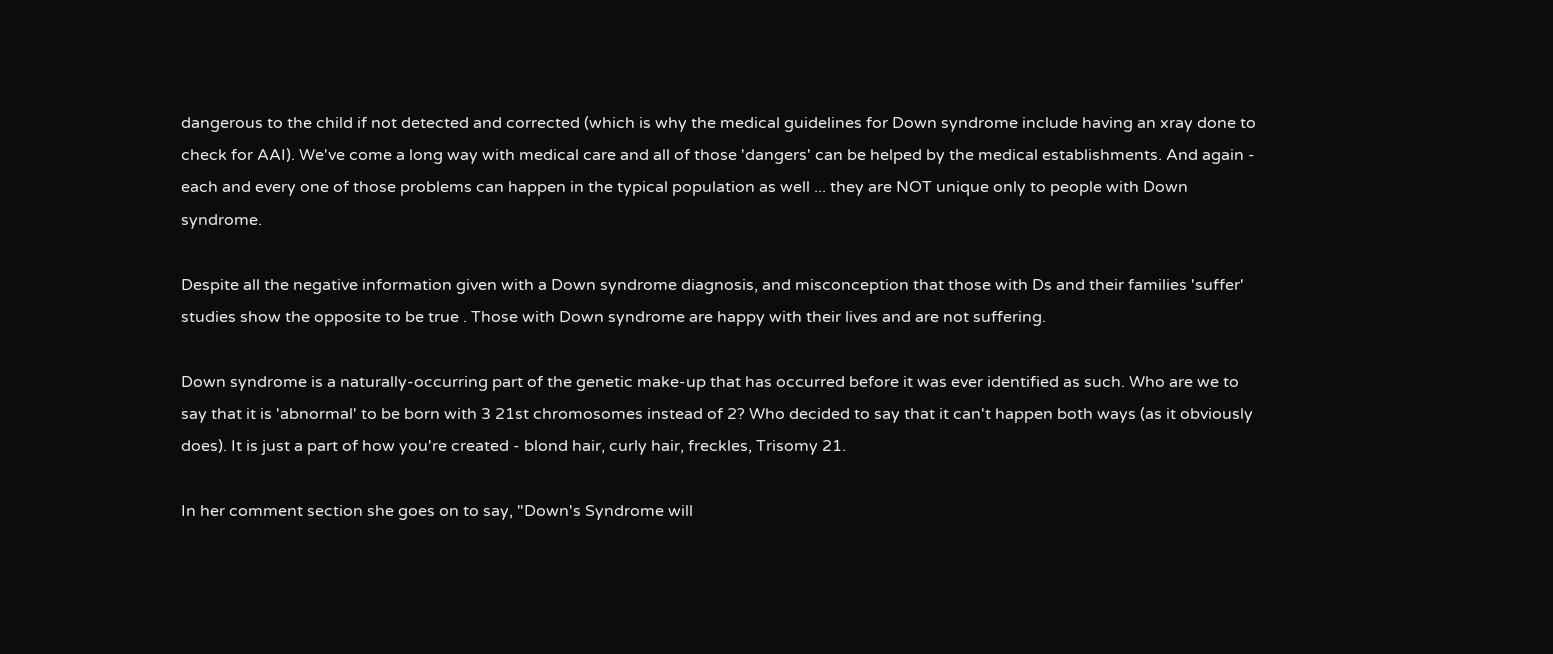dangerous to the child if not detected and corrected (which is why the medical guidelines for Down syndrome include having an xray done to check for AAI). We've come a long way with medical care and all of those 'dangers' can be helped by the medical establishments. And again - each and every one of those problems can happen in the typical population as well ... they are NOT unique only to people with Down syndrome.

Despite all the negative information given with a Down syndrome diagnosis, and misconception that those with Ds and their families 'suffer' studies show the opposite to be true . Those with Down syndrome are happy with their lives and are not suffering.

Down syndrome is a naturally-occurring part of the genetic make-up that has occurred before it was ever identified as such. Who are we to say that it is 'abnormal' to be born with 3 21st chromosomes instead of 2? Who decided to say that it can't happen both ways (as it obviously does). It is just a part of how you're created - blond hair, curly hair, freckles, Trisomy 21.

In her comment section she goes on to say, "Down's Syndrome will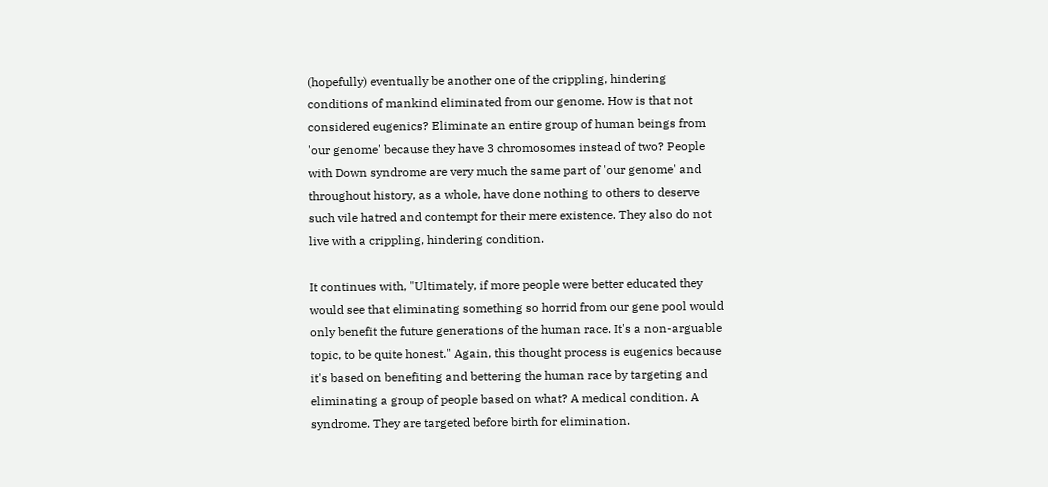(hopefully) eventually be another one of the crippling, hindering conditions of mankind eliminated from our genome. How is that not considered eugenics? Eliminate an entire group of human beings from 'our genome' because they have 3 chromosomes instead of two? People with Down syndrome are very much the same part of 'our genome' and throughout history, as a whole, have done nothing to others to deserve such vile hatred and contempt for their mere existence. They also do not live with a crippling, hindering condition.

It continues with, "Ultimately, if more people were better educated they would see that eliminating something so horrid from our gene pool would only benefit the future generations of the human race. It's a non-arguable topic, to be quite honest." Again, this thought process is eugenics because it's based on benefiting and bettering the human race by targeting and eliminating a group of people based on what? A medical condition. A syndrome. They are targeted before birth for elimination.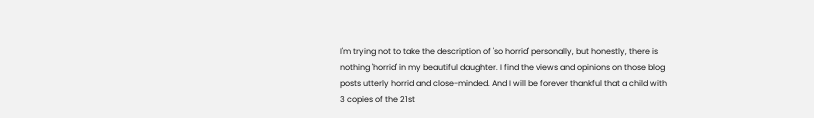I'm trying not to take the description of 'so horrid' personally, but honestly, there is nothing 'horrid' in my beautiful daughter. I find the views and opinions on those blog posts utterly horrid and close-minded. And I will be forever thankful that a child with 3 copies of the 21st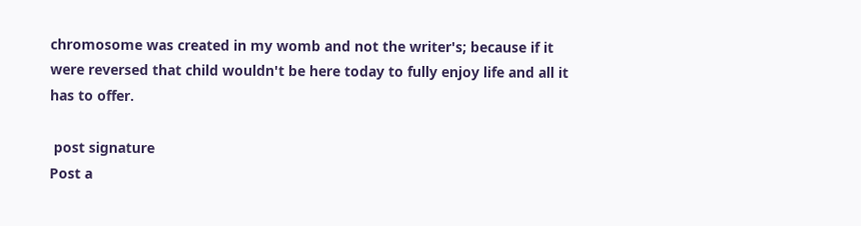chromosome was created in my womb and not the writer's; because if it were reversed that child wouldn't be here today to fully enjoy life and all it has to offer.

 post signature
Post a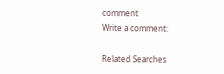comment
Write a comment:

Related Searches